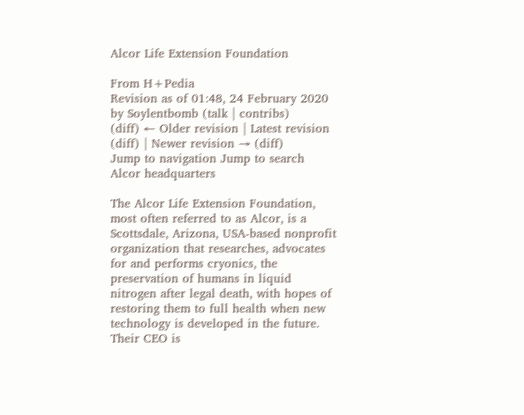Alcor Life Extension Foundation

From H+Pedia
Revision as of 01:48, 24 February 2020 by Soylentbomb (talk | contribs)
(diff) ← Older revision | Latest revision (diff) | Newer revision → (diff)
Jump to navigation Jump to search
Alcor headquarters

The Alcor Life Extension Foundation, most often referred to as Alcor, is a Scottsdale, Arizona, USA-based nonprofit organization that researches, advocates for and performs cryonics, the preservation of humans in liquid nitrogen after legal death, with hopes of restoring them to full health when new technology is developed in the future. Their CEO is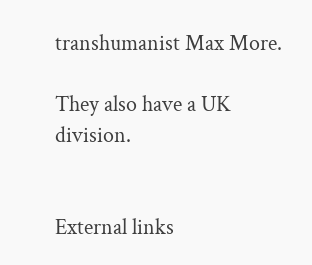transhumanist Max More.

They also have a UK division.


External links